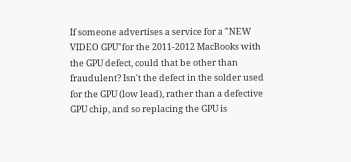If someone advertises a service for a "NEW VIDEO GPU"for the 2011-2012 MacBooks with the GPU defect, could that be other than fraudulent? Isn't the defect in the solder used for the GPU (low lead), rather than a defective GPU chip, and so replacing the GPU is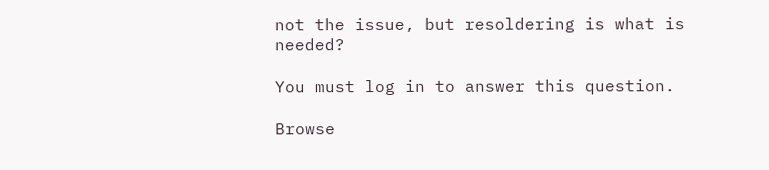not the issue, but resoldering is what is needed?

You must log in to answer this question.

Browse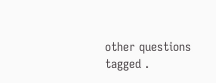other questions tagged .